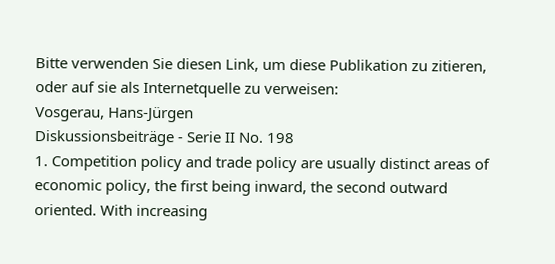Bitte verwenden Sie diesen Link, um diese Publikation zu zitieren, oder auf sie als Internetquelle zu verweisen:
Vosgerau, Hans-Jürgen
Diskussionsbeiträge - Serie II No. 198
1. Competition policy and trade policy are usually distinct areas of economic policy, the first being inward, the second outward oriented. With increasing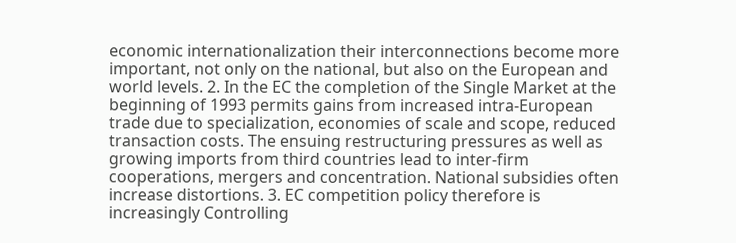economic internationalization their interconnections become more important, not only on the national, but also on the European and world levels. 2. In the EC the completion of the Single Market at the beginning of 1993 permits gains from increased intra-European trade due to specialization, economies of scale and scope, reduced transaction costs. The ensuing restructuring pressures as well as growing imports from third countries lead to inter-firm cooperations, mergers and concentration. National subsidies often increase distortions. 3. EC competition policy therefore is increasingly Controlling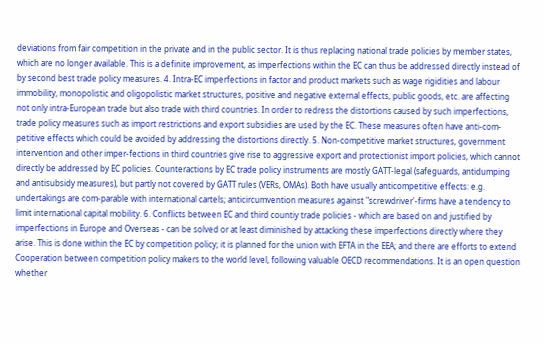deviations from fair competition in the private and in the public sector. It is thus replacing national trade policies by member states, which are no longer available. This is a definite improvement, as imperfections within the EC can thus be addressed directly instead of by second best trade policy measures. 4. Intra-EC imperfections in factor and product markets such as wage rigidities and labour immobility, monopolistic and oligopolistic market structures, positive and negative external effects, public goods, etc. are affecting not only intra-European trade but also trade with third countries. In order to redress the distortions caused by such imperfections, trade policy measures such as import restrictions and export subsidies are used by the EC. These measures often have anti-com-petitive effects which could be avoided by addressing the distortions directly. 5. Non-competitive market structures, government intervention and other imper-fections in third countries give rise to aggressive export and protectionist import policies, which cannot directly be addressed by EC policies. Counteractions by EC trade policy instruments are mostly GATT-legal (safeguards, antidumping and antisubsidy measures), but partly not covered by GATT rules (VERs, OMAs). Both have usually anticompetitive effects: e.g. undertakings are com-parable with international cartels; anticircumvention measures against "screwdriver'-firms have a tendency to limit international capital mobility. 6. Conflicts between EC and third countiy trade policies - which are based on and justified by imperfections in Europe and Overseas - can be solved or at least diminished by attacking these imperfections directly where they arise. This is done within the EC by competition policy; it is planned for the union with EFTA in the EEA; and there are efforts to extend Cooperation between competition policy makers to the world level, following valuable OECD recommendations. It is an open question whether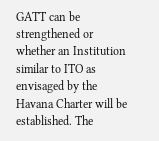GATT can be strengthened or whether an Institution similar to ITO as envisaged by the Havana Charter will be established. The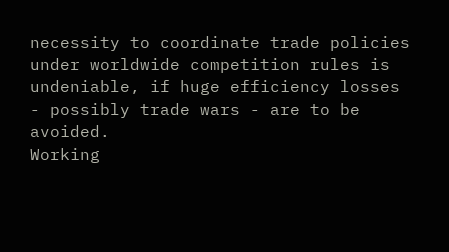necessity to coordinate trade policies under worldwide competition rules is undeniable, if huge efficiency losses - possibly trade wars - are to be avoided.
Working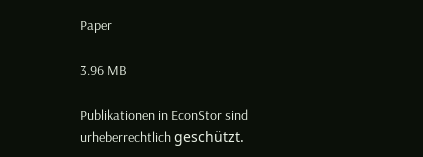Paper

3.96 MB

Publikationen in EconStor sind urheberrechtlich geschützt.